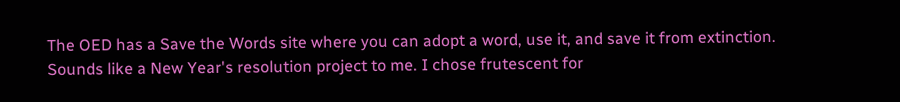The OED has a Save the Words site where you can adopt a word, use it, and save it from extinction. Sounds like a New Year's resolution project to me. I chose frutescent for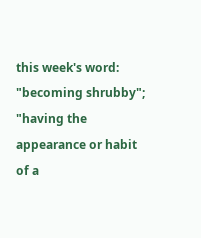this week's word: "becoming shrubby"; "having the appearance or habit of a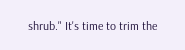shrub." It's time to trim the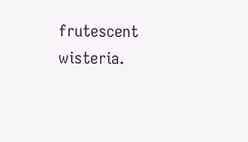frutescent wisteria.